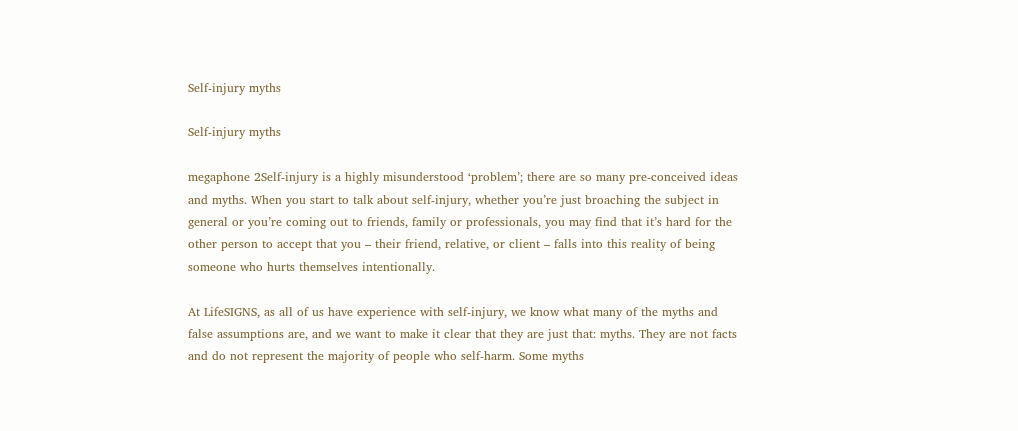Self-injury myths

Self-injury myths

megaphone 2Self-injury is a highly misunderstood ‘problem’; there are so many pre-conceived ideas and myths. When you start to talk about self-injury, whether you’re just broaching the subject in general or you’re coming out to friends, family or professionals, you may find that it’s hard for the other person to accept that you – their friend, relative, or client – falls into this reality of being someone who hurts themselves intentionally.

At LifeSIGNS, as all of us have experience with self-injury, we know what many of the myths and false assumptions are, and we want to make it clear that they are just that: myths. They are not facts and do not represent the majority of people who self-harm. Some myths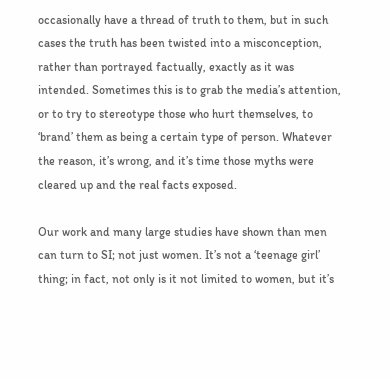occasionally have a thread of truth to them, but in such cases the truth has been twisted into a misconception, rather than portrayed factually, exactly as it was intended. Sometimes this is to grab the media’s attention, or to try to stereotype those who hurt themselves, to ‘brand’ them as being a certain type of person. Whatever the reason, it’s wrong, and it’s time those myths were cleared up and the real facts exposed.

Our work and many large studies have shown than men can turn to SI; not just women. It’s not a ‘teenage girl’ thing; in fact, not only is it not limited to women, but it’s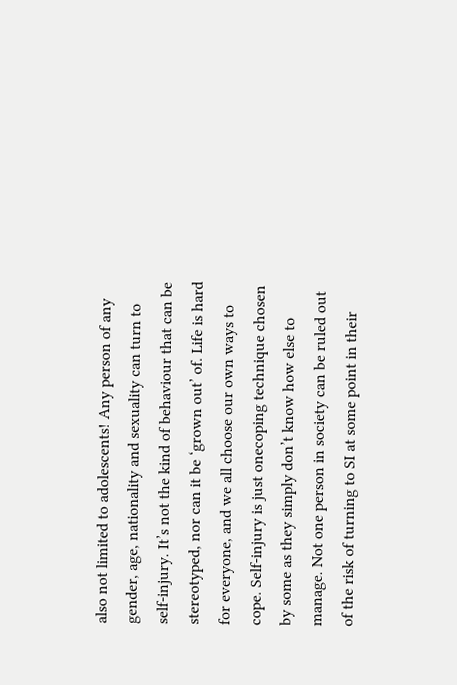also not limited to adolescents! Any person of any gender, age, nationality and sexuality can turn to self-injury. It’s not the kind of behaviour that can be stereotyped, nor can it be ‘grown out’ of. Life is hard for everyone, and we all choose our own ways to cope. Self-injury is just onecoping technique chosen by some as they simply don’t know how else to manage. Not one person in society can be ruled out of the risk of turning to SI at some point in their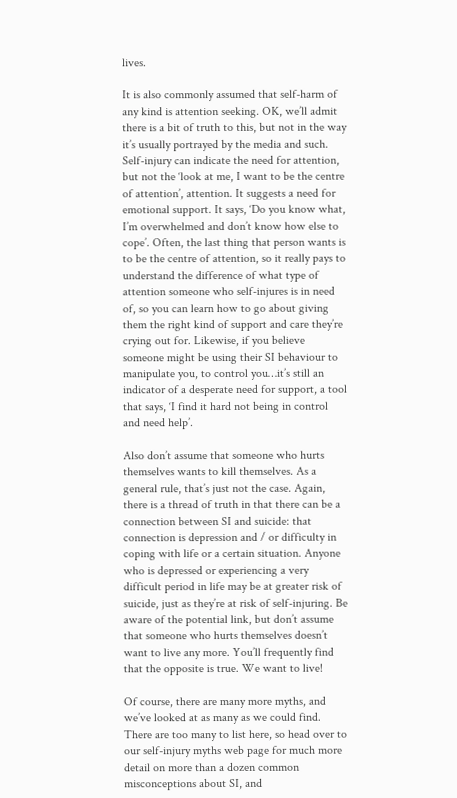lives.

It is also commonly assumed that self-harm of any kind is attention seeking. OK, we’ll admit there is a bit of truth to this, but not in the way it’s usually portrayed by the media and such. Self-injury can indicate the need for attention, but not the ‘look at me, I want to be the centre of attention’, attention. It suggests a need for emotional support. It says, ‘Do you know what, I’m overwhelmed and don’t know how else to cope’. Often, the last thing that person wants is to be the centre of attention, so it really pays to understand the difference of what type of attention someone who self-injures is in need of, so you can learn how to go about giving them the right kind of support and care they’re crying out for. Likewise, if you believe someone might be using their SI behaviour to manipulate you, to control you…it’s still an indicator of a desperate need for support, a tool that says, ‘I find it hard not being in control and need help’.

Also don’t assume that someone who hurts themselves wants to kill themselves. As a general rule, that’s just not the case. Again, there is a thread of truth in that there can be a connection between SI and suicide: that connection is depression and / or difficulty in coping with life or a certain situation. Anyone who is depressed or experiencing a very difficult period in life may be at greater risk of suicide, just as they’re at risk of self-injuring. Be aware of the potential link, but don’t assume that someone who hurts themselves doesn’t want to live any more. You’ll frequently find that the opposite is true. We want to live!

Of course, there are many more myths, and we’ve looked at as many as we could find. There are too many to list here, so head over to our self-injury myths web page for much more detail on more than a dozen common misconceptions about SI, and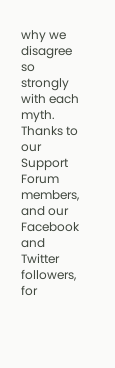why we disagree so strongly with each myth. Thanks to our Support Forum members, and our Facebook and Twitter followers, for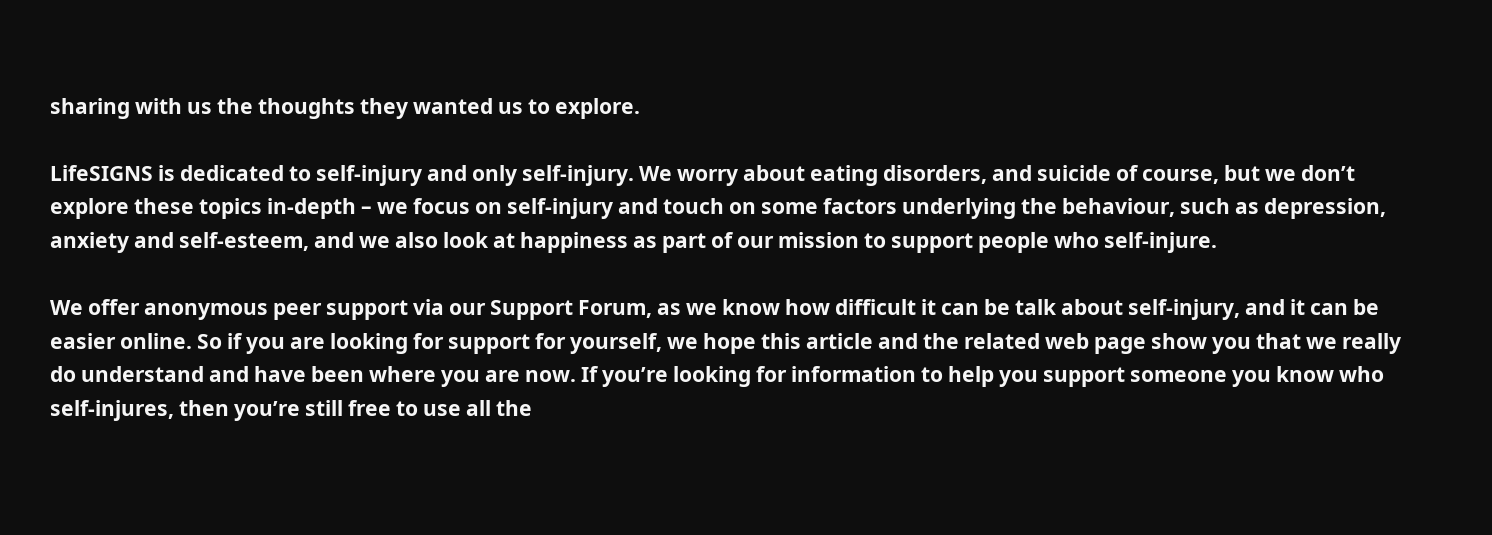sharing with us the thoughts they wanted us to explore.

LifeSIGNS is dedicated to self-injury and only self-injury. We worry about eating disorders, and suicide of course, but we don’t explore these topics in-depth – we focus on self-injury and touch on some factors underlying the behaviour, such as depression, anxiety and self-esteem, and we also look at happiness as part of our mission to support people who self-injure.

We offer anonymous peer support via our Support Forum, as we know how difficult it can be talk about self-injury, and it can be easier online. So if you are looking for support for yourself, we hope this article and the related web page show you that we really do understand and have been where you are now. If you’re looking for information to help you support someone you know who self-injures, then you’re still free to use all the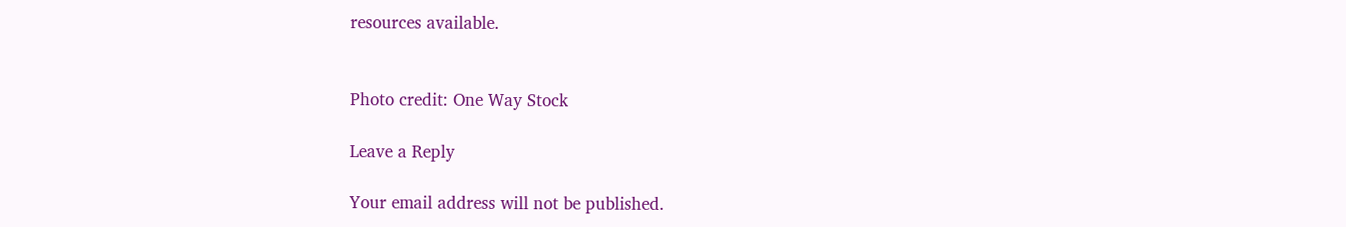resources available.


Photo credit: One Way Stock

Leave a Reply

Your email address will not be published.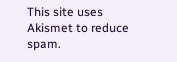This site uses Akismet to reduce spam.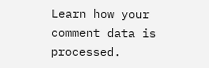Learn how your comment data is processed.